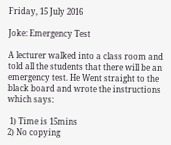Friday, 15 July 2016

Joke: Emergency Test

A lecturer walked into a class room and told all the students that there will be an emergency test. He Went straight to the black board and wrote the instructions which says:

 1) Time is 15mins
2) No copying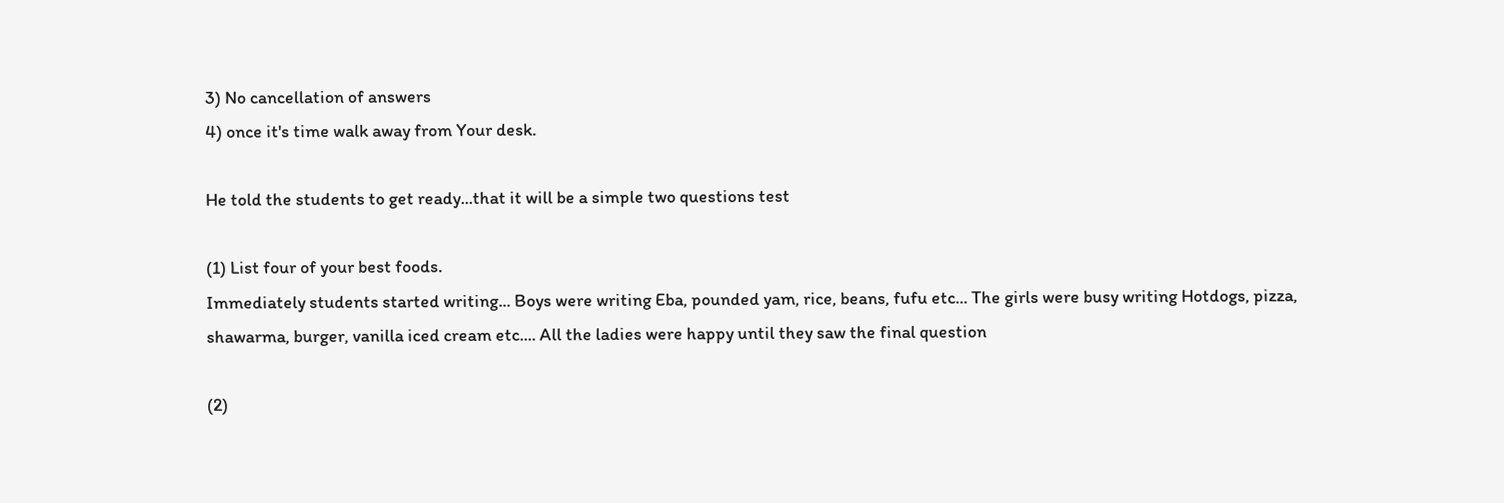3) No cancellation of answers
4) once it's time walk away from Your desk.

He told the students to get ready...that it will be a simple two questions test

(1) List four of your best foods.
Immediately students started writing... Boys were writing Eba, pounded yam, rice, beans, fufu etc... The girls were busy writing Hotdogs, pizza, shawarma, burger, vanilla iced cream etc.... All the ladies were happy until they saw the final question

(2)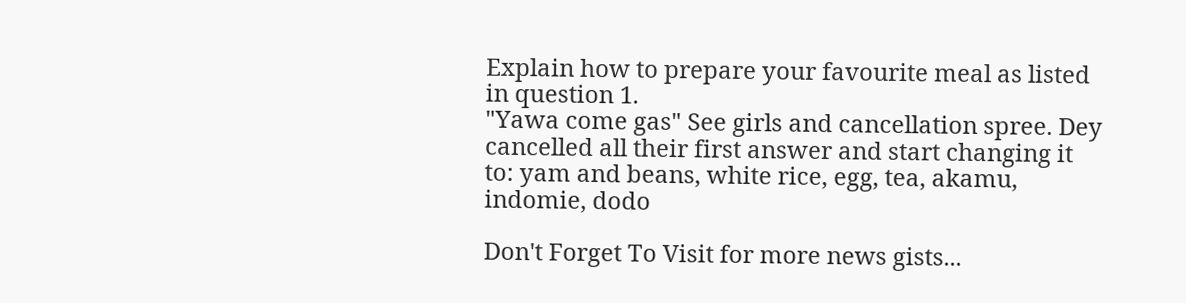Explain how to prepare your favourite meal as listed in question 1.
"Yawa come gas" See girls and cancellation spree. Dey cancelled all their first answer and start changing it to: yam and beans, white rice, egg, tea, akamu, indomie, dodo

Don't Forget To Visit for more news gists...